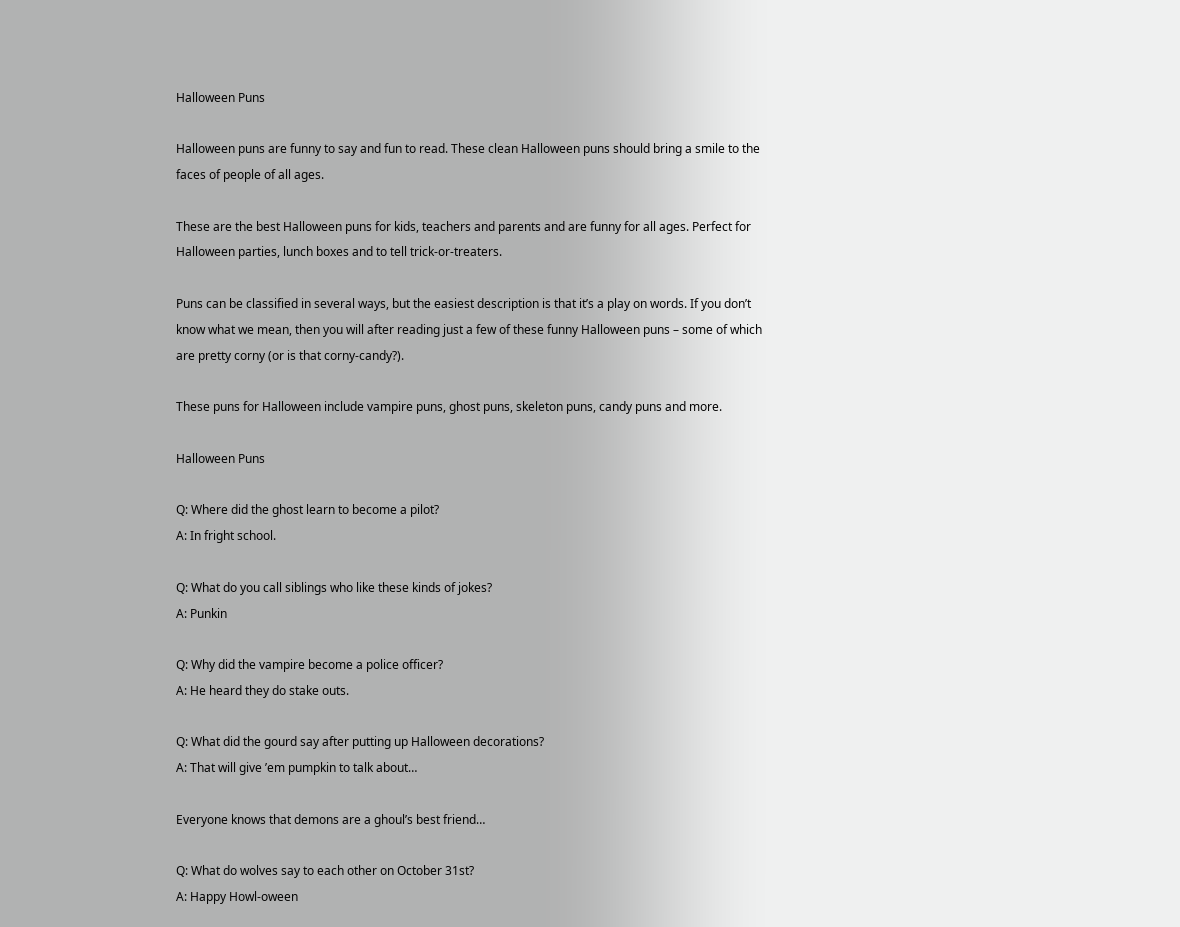Halloween Puns

Halloween puns are funny to say and fun to read. These clean Halloween puns should bring a smile to the faces of people of all ages.

These are the best Halloween puns for kids, teachers and parents and are funny for all ages. Perfect for Halloween parties, lunch boxes and to tell trick-or-treaters.

Puns can be classified in several ways, but the easiest description is that it’s a play on words. If you don’t know what we mean, then you will after reading just a few of these funny Halloween puns – some of which are pretty corny (or is that corny-candy?).

These puns for Halloween include vampire puns, ghost puns, skeleton puns, candy puns and more.

Halloween Puns

Q: Where did the ghost learn to become a pilot?
A: In fright school.

Q: What do you call siblings who like these kinds of jokes?
A: Punkin

Q: Why did the vampire become a police officer?
A: He heard they do stake outs.

Q: What did the gourd say after putting up Halloween decorations?
A: That will give ’em pumpkin to talk about…

Everyone knows that demons are a ghoul’s best friend…

Q: What do wolves say to each other on October 31st?
A: Happy Howl-oween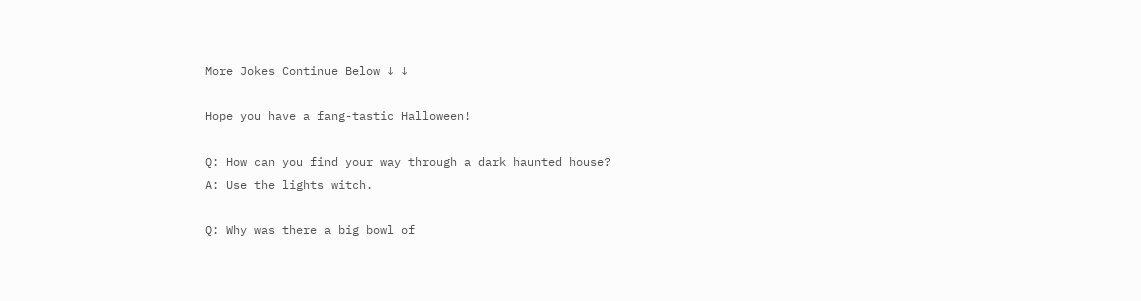More Jokes Continue Below ↓ ↓

Hope you have a fang-tastic Halloween!

Q: How can you find your way through a dark haunted house?
A: Use the lights witch.

Q: Why was there a big bowl of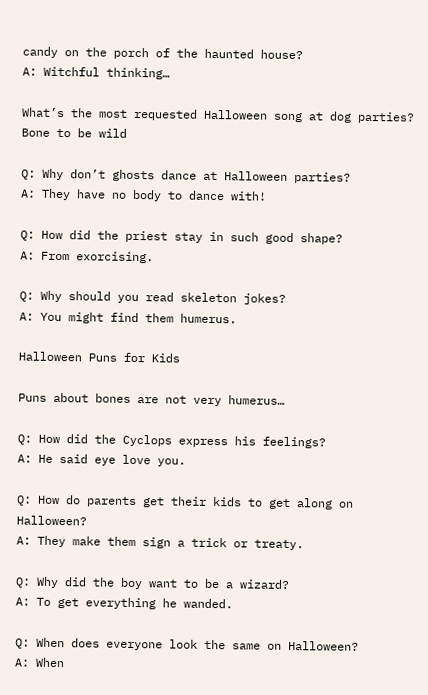candy on the porch of the haunted house?
A: Witchful thinking…

What’s the most requested Halloween song at dog parties? Bone to be wild

Q: Why don’t ghosts dance at Halloween parties?
A: They have no body to dance with!

Q: How did the priest stay in such good shape?
A: From exorcising.

Q: Why should you read skeleton jokes?
A: You might find them humerus.

Halloween Puns for Kids

Puns about bones are not very humerus…

Q: How did the Cyclops express his feelings?
A: He said eye love you.

Q: How do parents get their kids to get along on Halloween?
A: They make them sign a trick or treaty.

Q: Why did the boy want to be a wizard?
A: To get everything he wanded.

Q: When does everyone look the same on Halloween?
A: When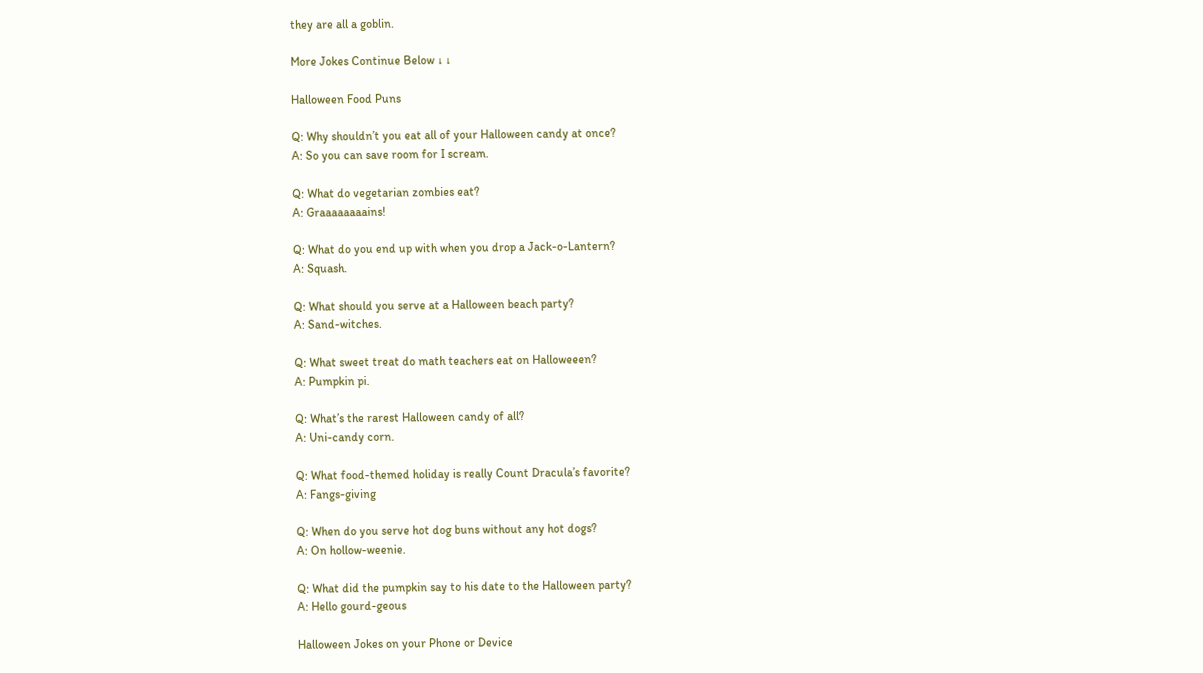they are all a goblin.

More Jokes Continue Below ↓ ↓

Halloween Food Puns

Q: Why shouldn’t you eat all of your Halloween candy at once?
A: So you can save room for I scream.

Q: What do vegetarian zombies eat?
A: Graaaaaaaains!

Q: What do you end up with when you drop a Jack-o-Lantern?
A: Squash.

Q: What should you serve at a Halloween beach party?
A: Sand-witches.

Q: What sweet treat do math teachers eat on Halloweeen?
A: Pumpkin pi.

Q: What’s the rarest Halloween candy of all?
A: Uni-candy corn.

Q: What food-themed holiday is really Count Dracula’s favorite?
A: Fangs-giving

Q: When do you serve hot dog buns without any hot dogs?
A: On hollow-weenie.

Q: What did the pumpkin say to his date to the Halloween party?
A: Hello gourd-geous

Halloween Jokes on your Phone or Device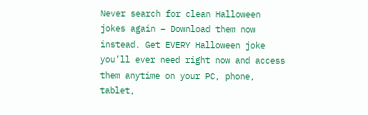Never search for clean Halloween jokes again – Download them now instead. Get EVERY Halloween joke you’ll ever need right now and access them anytime on your PC, phone, tablet,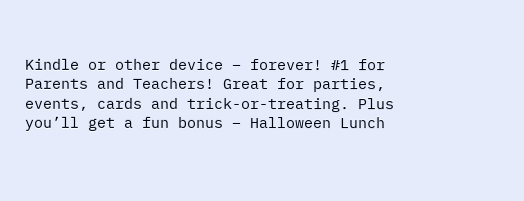Kindle or other device – forever! #1 for Parents and Teachers! Great for parties, events, cards and trick-or-treating. Plus you’ll get a fun bonus – Halloween Lunch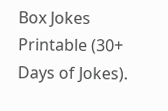Box Jokes Printable (30+ Days of Jokes).